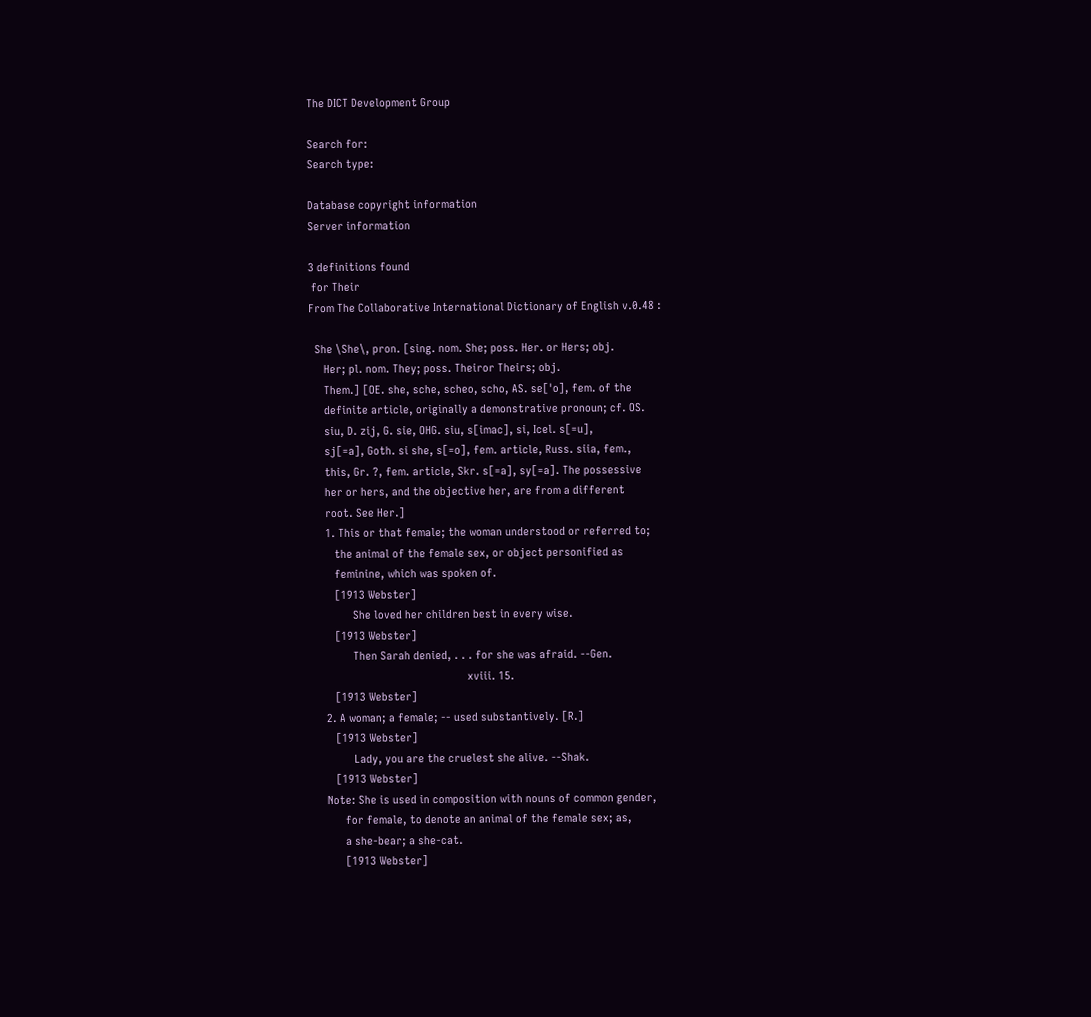The DICT Development Group

Search for:
Search type:

Database copyright information
Server information

3 definitions found
 for Their
From The Collaborative International Dictionary of English v.0.48 :

  She \She\, pron. [sing. nom. She; poss. Her. or Hers; obj.
     Her; pl. nom. They; poss. Theiror Theirs; obj.
     Them.] [OE. she, sche, scheo, scho, AS. se['o], fem. of the
     definite article, originally a demonstrative pronoun; cf. OS.
     siu, D. zij, G. sie, OHG. siu, s[imac], si, Icel. s[=u],
     sj[=a], Goth. si she, s[=o], fem. article, Russ. siia, fem.,
     this, Gr. ?, fem. article, Skr. s[=a], sy[=a]. The possessive
     her or hers, and the objective her, are from a different
     root. See Her.]
     1. This or that female; the woman understood or referred to;
        the animal of the female sex, or object personified as
        feminine, which was spoken of.
        [1913 Webster]
              She loved her children best in every wise.
        [1913 Webster]
              Then Sarah denied, . . . for she was afraid. --Gen.
                                                    xviii. 15.
        [1913 Webster]
     2. A woman; a female; -- used substantively. [R.]
        [1913 Webster]
              Lady, you are the cruelest she alive. --Shak.
        [1913 Webster]
     Note: She is used in composition with nouns of common gender,
           for female, to denote an animal of the female sex; as,
           a she-bear; a she-cat.
           [1913 Webster]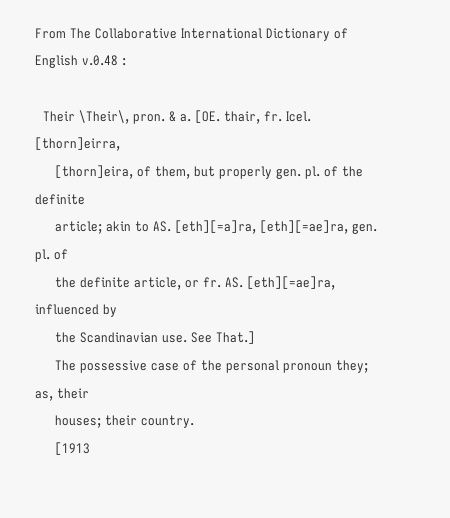From The Collaborative International Dictionary of English v.0.48 :

  Their \Their\, pron. & a. [OE. thair, fr. Icel. [thorn]eirra,
     [thorn]eira, of them, but properly gen. pl. of the definite
     article; akin to AS. [eth][=a]ra, [eth][=ae]ra, gen. pl. of
     the definite article, or fr. AS. [eth][=ae]ra, influenced by
     the Scandinavian use. See That.]
     The possessive case of the personal pronoun they; as, their
     houses; their country.
     [1913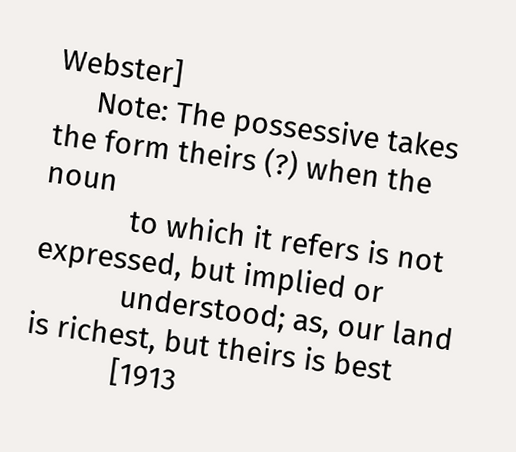Webster]
     Note: The possessive takes the form theirs (?) when the noun
           to which it refers is not expressed, but implied or
           understood; as, our land is richest, but theirs is best
           [1913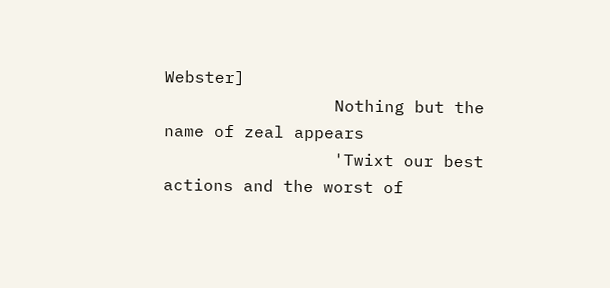Webster]
                 Nothing but the name of zeal appears
                 'Twixt our best actions and the worst of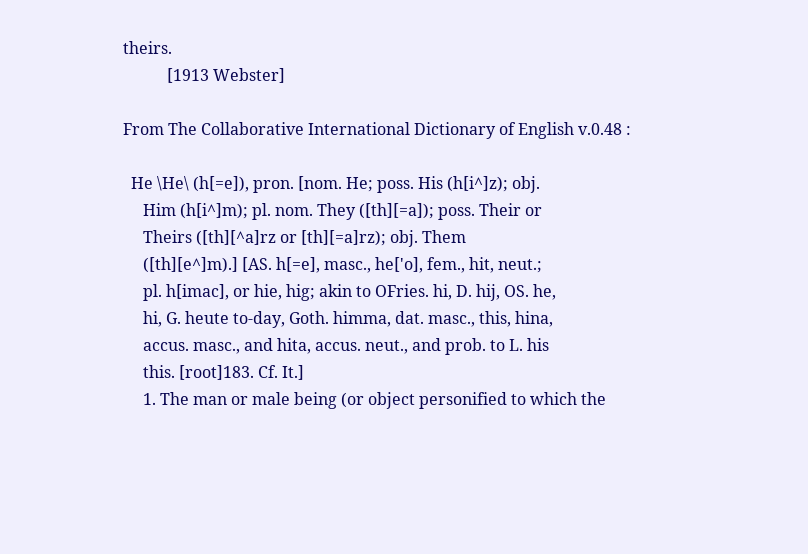theirs.
           [1913 Webster]

From The Collaborative International Dictionary of English v.0.48 :

  He \He\ (h[=e]), pron. [nom. He; poss. His (h[i^]z); obj.
     Him (h[i^]m); pl. nom. They ([th][=a]); poss. Their or
     Theirs ([th][^a]rz or [th][=a]rz); obj. Them
     ([th][e^]m).] [AS. h[=e], masc., he['o], fem., hit, neut.;
     pl. h[imac], or hie, hig; akin to OFries. hi, D. hij, OS. he,
     hi, G. heute to-day, Goth. himma, dat. masc., this, hina,
     accus. masc., and hita, accus. neut., and prob. to L. his
     this. [root]183. Cf. It.]
     1. The man or male being (or object personified to which the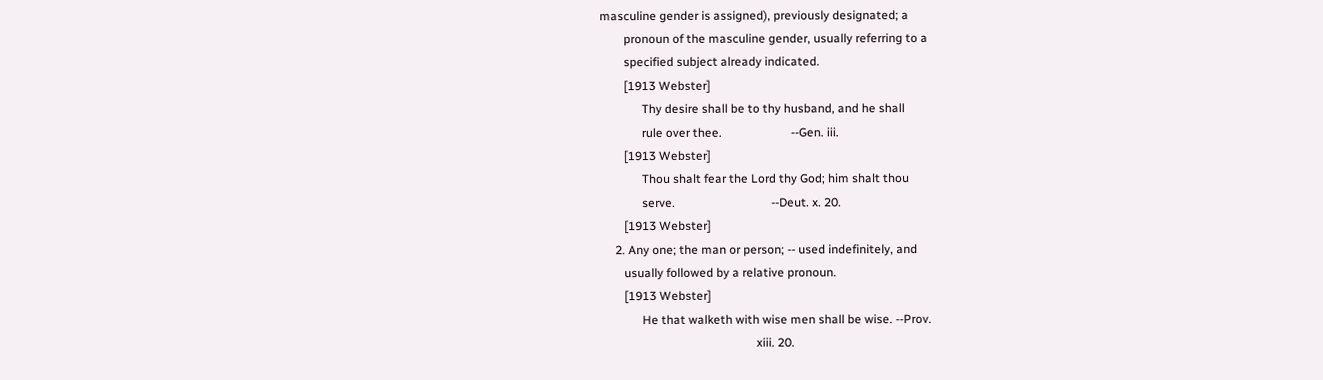masculine gender is assigned), previously designated; a
        pronoun of the masculine gender, usually referring to a
        specified subject already indicated.
        [1913 Webster]
              Thy desire shall be to thy husband, and he shall
              rule over thee.                       --Gen. iii.
        [1913 Webster]
              Thou shalt fear the Lord thy God; him shalt thou
              serve.                                --Deut. x. 20.
        [1913 Webster]
     2. Any one; the man or person; -- used indefinitely, and
        usually followed by a relative pronoun.
        [1913 Webster]
              He that walketh with wise men shall be wise. --Prov.
                                                    xiii. 20.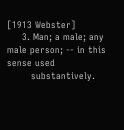[1913 Webster]
     3. Man; a male; any male person; -- in this sense used
        substantively.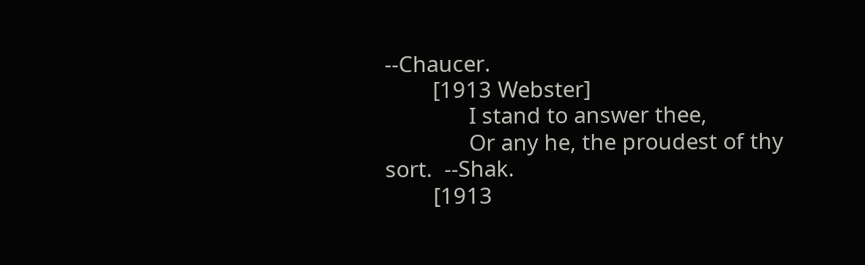--Chaucer.
        [1913 Webster]
              I stand to answer thee,
              Or any he, the proudest of thy sort.  --Shak.
        [1913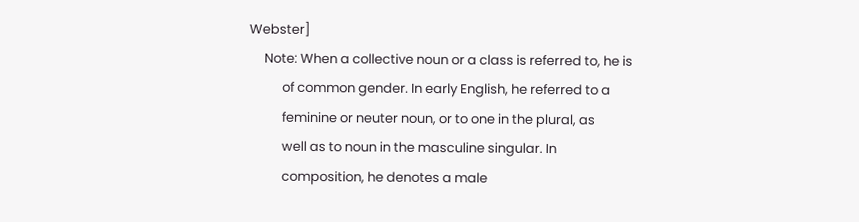Webster]
     Note: When a collective noun or a class is referred to, he is
           of common gender. In early English, he referred to a
           feminine or neuter noun, or to one in the plural, as
           well as to noun in the masculine singular. In
           composition, he denotes a male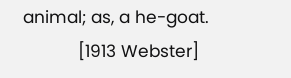animal; as, a he-goat.
           [1913 Webster]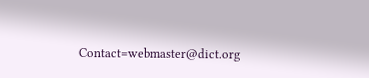Contact=webmaster@dict.org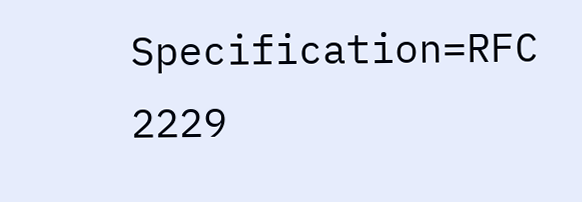Specification=RFC 2229